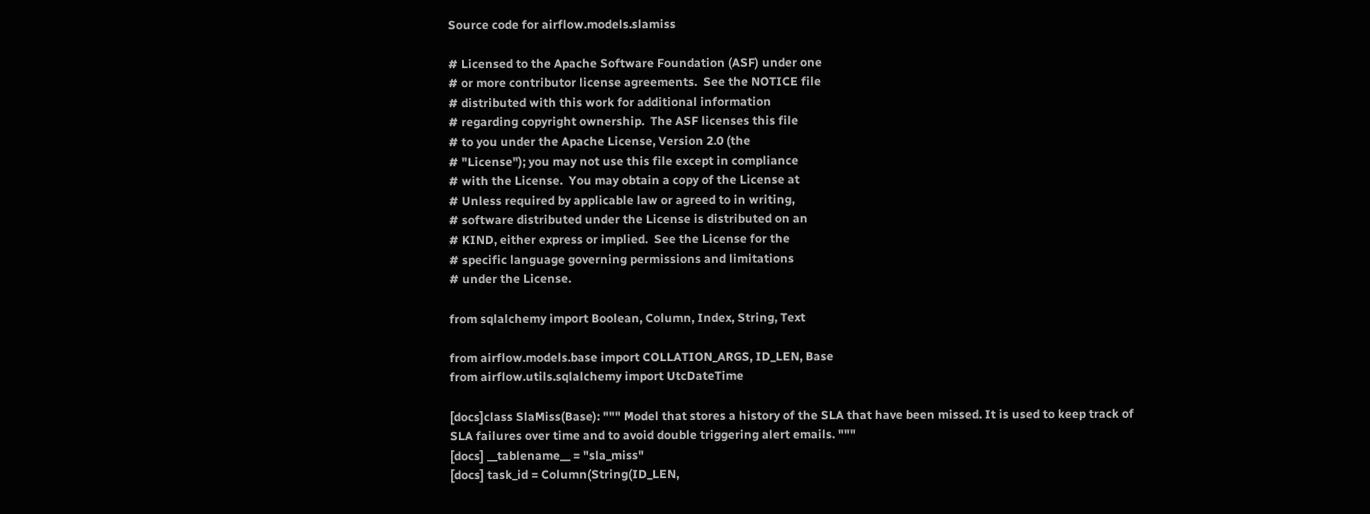Source code for airflow.models.slamiss

# Licensed to the Apache Software Foundation (ASF) under one
# or more contributor license agreements.  See the NOTICE file
# distributed with this work for additional information
# regarding copyright ownership.  The ASF licenses this file
# to you under the Apache License, Version 2.0 (the
# "License"); you may not use this file except in compliance
# with the License.  You may obtain a copy of the License at
# Unless required by applicable law or agreed to in writing,
# software distributed under the License is distributed on an
# KIND, either express or implied.  See the License for the
# specific language governing permissions and limitations
# under the License.

from sqlalchemy import Boolean, Column, Index, String, Text

from airflow.models.base import COLLATION_ARGS, ID_LEN, Base
from airflow.utils.sqlalchemy import UtcDateTime

[docs]class SlaMiss(Base): """ Model that stores a history of the SLA that have been missed. It is used to keep track of SLA failures over time and to avoid double triggering alert emails. """
[docs] __tablename__ = "sla_miss"
[docs] task_id = Column(String(ID_LEN,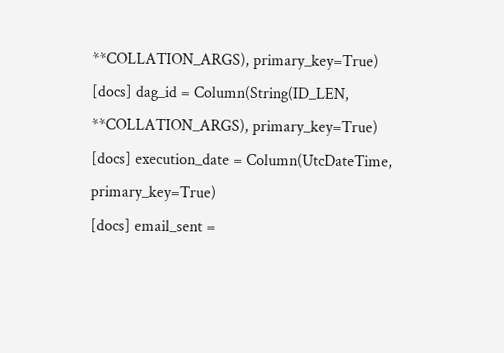**COLLATION_ARGS), primary_key=True)
[docs] dag_id = Column(String(ID_LEN, **COLLATION_ARGS), primary_key=True)
[docs] execution_date = Column(UtcDateTime, primary_key=True)
[docs] email_sent =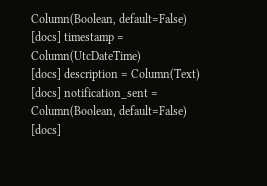Column(Boolean, default=False)
[docs] timestamp = Column(UtcDateTime)
[docs] description = Column(Text)
[docs] notification_sent = Column(Boolean, default=False)
[docs]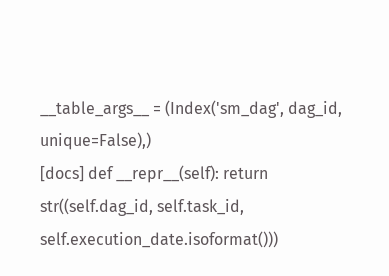__table_args__ = (Index('sm_dag', dag_id, unique=False),)
[docs] def __repr__(self): return str((self.dag_id, self.task_id, self.execution_date.isoformat()))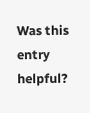Was this entry helpful?